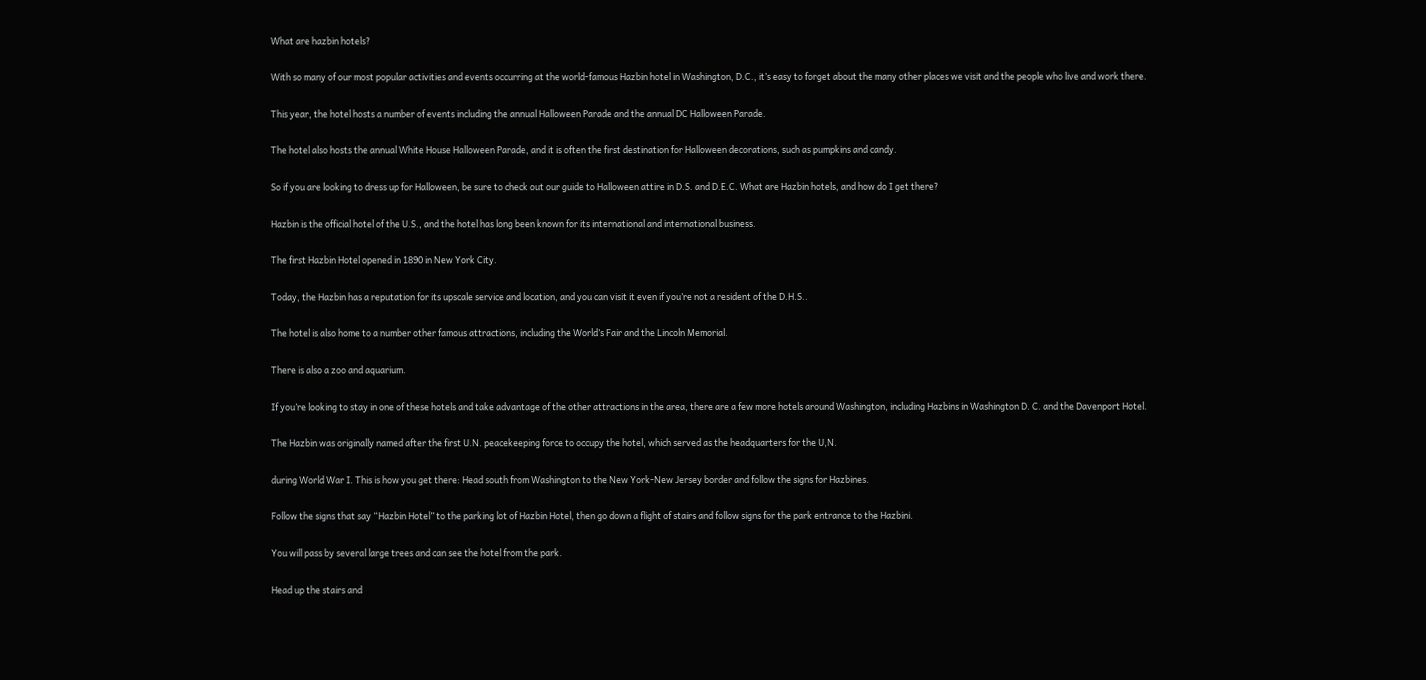What are hazbin hotels?

With so many of our most popular activities and events occurring at the world-famous Hazbin hotel in Washington, D.C., it’s easy to forget about the many other places we visit and the people who live and work there.

This year, the hotel hosts a number of events including the annual Halloween Parade and the annual DC Halloween Parade.

The hotel also hosts the annual White House Halloween Parade, and it is often the first destination for Halloween decorations, such as pumpkins and candy.

So if you are looking to dress up for Halloween, be sure to check out our guide to Halloween attire in D.S. and D.E.C. What are Hazbin hotels, and how do I get there?

Hazbin is the official hotel of the U.S., and the hotel has long been known for its international and international business.

The first Hazbin Hotel opened in 1890 in New York City.

Today, the Hazbin has a reputation for its upscale service and location, and you can visit it even if you’re not a resident of the D.H.S..

The hotel is also home to a number other famous attractions, including the World’s Fair and the Lincoln Memorial.

There is also a zoo and aquarium.

If you’re looking to stay in one of these hotels and take advantage of the other attractions in the area, there are a few more hotels around Washington, including Hazbins in Washington D. C. and the Davenport Hotel.

The Hazbin was originally named after the first U.N. peacekeeping force to occupy the hotel, which served as the headquarters for the U,N.

during World War I. This is how you get there: Head south from Washington to the New York-New Jersey border and follow the signs for Hazbines.

Follow the signs that say “Hazbin Hotel” to the parking lot of Hazbin Hotel, then go down a flight of stairs and follow signs for the park entrance to the Hazbini.

You will pass by several large trees and can see the hotel from the park.

Head up the stairs and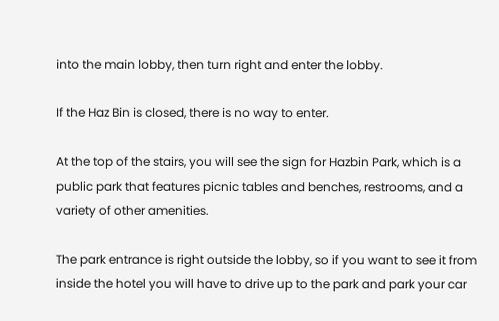into the main lobby, then turn right and enter the lobby.

If the Haz Bin is closed, there is no way to enter.

At the top of the stairs, you will see the sign for Hazbin Park, which is a public park that features picnic tables and benches, restrooms, and a variety of other amenities.

The park entrance is right outside the lobby, so if you want to see it from inside the hotel you will have to drive up to the park and park your car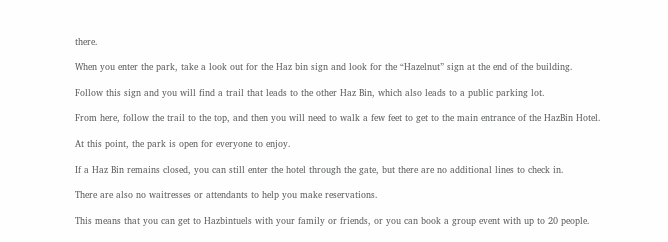there.

When you enter the park, take a look out for the Haz bin sign and look for the “Hazelnut” sign at the end of the building.

Follow this sign and you will find a trail that leads to the other Haz Bin, which also leads to a public parking lot.

From here, follow the trail to the top, and then you will need to walk a few feet to get to the main entrance of the HazBin Hotel.

At this point, the park is open for everyone to enjoy.

If a Haz Bin remains closed, you can still enter the hotel through the gate, but there are no additional lines to check in.

There are also no waitresses or attendants to help you make reservations.

This means that you can get to Hazbintuels with your family or friends, or you can book a group event with up to 20 people.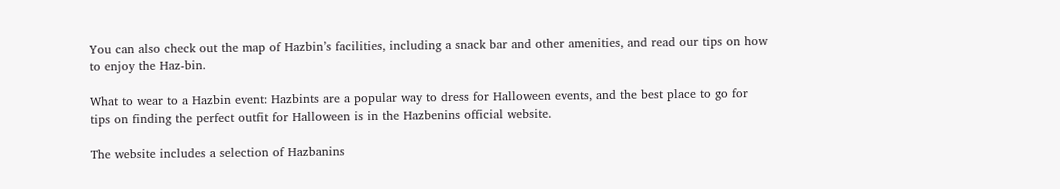You can also check out the map of Hazbin’s facilities, including a snack bar and other amenities, and read our tips on how to enjoy the Haz-bin.

What to wear to a Hazbin event: Hazbints are a popular way to dress for Halloween events, and the best place to go for tips on finding the perfect outfit for Halloween is in the Hazbenins official website.

The website includes a selection of Hazbanins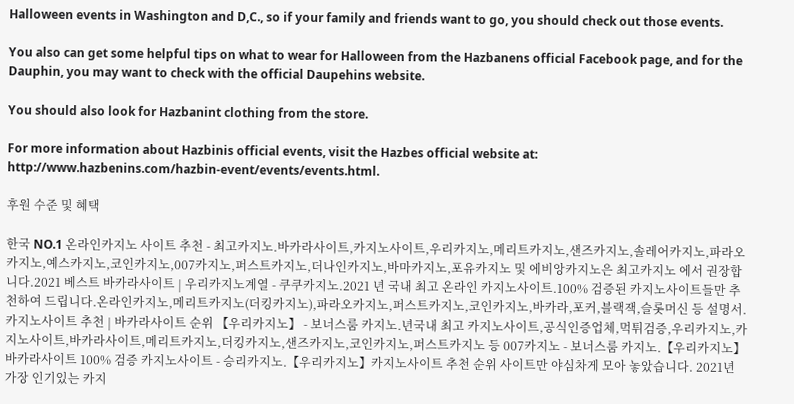Halloween events in Washington and D,C., so if your family and friends want to go, you should check out those events.

You also can get some helpful tips on what to wear for Halloween from the Hazbanens official Facebook page, and for the Dauphin, you may want to check with the official Daupehins website.

You should also look for Hazbanint clothing from the store.

For more information about Hazbinis official events, visit the Hazbes official website at: http://www.hazbenins.com/hazbin-event/events/events.html.

후원 수준 및 혜택

한국 NO.1 온라인카지노 사이트 추천 - 최고카지노.바카라사이트,카지노사이트,우리카지노,메리트카지노,샌즈카지노,솔레어카지노,파라오카지노,예스카지노,코인카지노,007카지노,퍼스트카지노,더나인카지노,바마카지노,포유카지노 및 에비앙카지노은 최고카지노 에서 권장합니다.2021 베스트 바카라사이트 | 우리카지노계열 - 쿠쿠카지노.2021 년 국내 최고 온라인 카지노사이트.100% 검증된 카지노사이트들만 추천하여 드립니다.온라인카지노,메리트카지노(더킹카지노),파라오카지노,퍼스트카지노,코인카지노,바카라,포커,블랙잭,슬롯머신 등 설명서.카지노사이트 추천 | 바카라사이트 순위 【우리카지노】 - 보너스룸 카지노.년국내 최고 카지노사이트,공식인증업체,먹튀검증,우리카지노,카지노사이트,바카라사이트,메리트카지노,더킹카지노,샌즈카지노,코인카지노,퍼스트카지노 등 007카지노 - 보너스룸 카지노.【우리카지노】바카라사이트 100% 검증 카지노사이트 - 승리카지노.【우리카지노】카지노사이트 추천 순위 사이트만 야심차게 모아 놓았습니다. 2021년 가장 인기있는 카지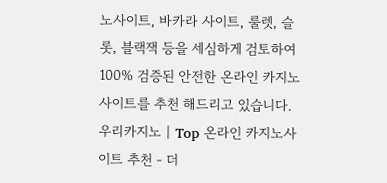노사이트, 바카라 사이트, 룰렛, 슬롯, 블랙잭 등을 세심하게 검토하여 100% 검증된 안전한 온라인 카지노 사이트를 추천 해드리고 있습니다.우리카지노 | Top 온라인 카지노사이트 추천 - 더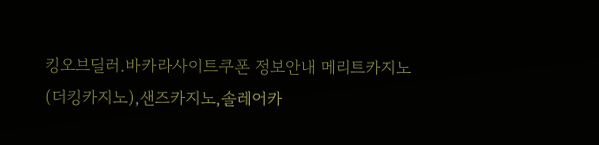킹오브딜러.바카라사이트쿠폰 정보안내 메리트카지노(더킹카지노),샌즈카지노,솔레어카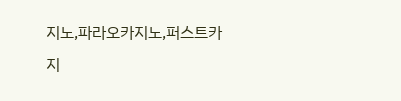지노,파라오카지노,퍼스트카지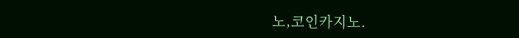노,코인카지노.